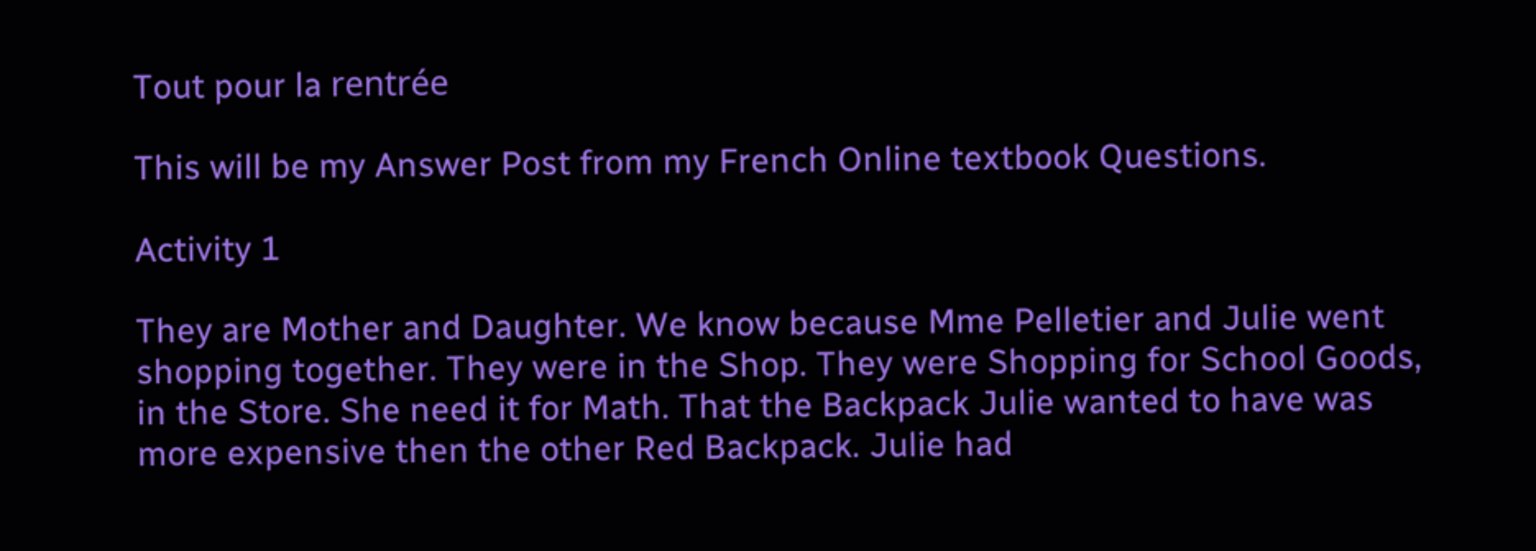Tout pour la rentrée

This will be my Answer Post from my French Online textbook Questions.

Activity 1

They are Mother and Daughter. We know because Mme Pelletier and Julie went shopping together. They were in the Shop. They were Shopping for School Goods, in the Store. She need it for Math. That the Backpack Julie wanted to have was more expensive then the other Red Backpack. Julie had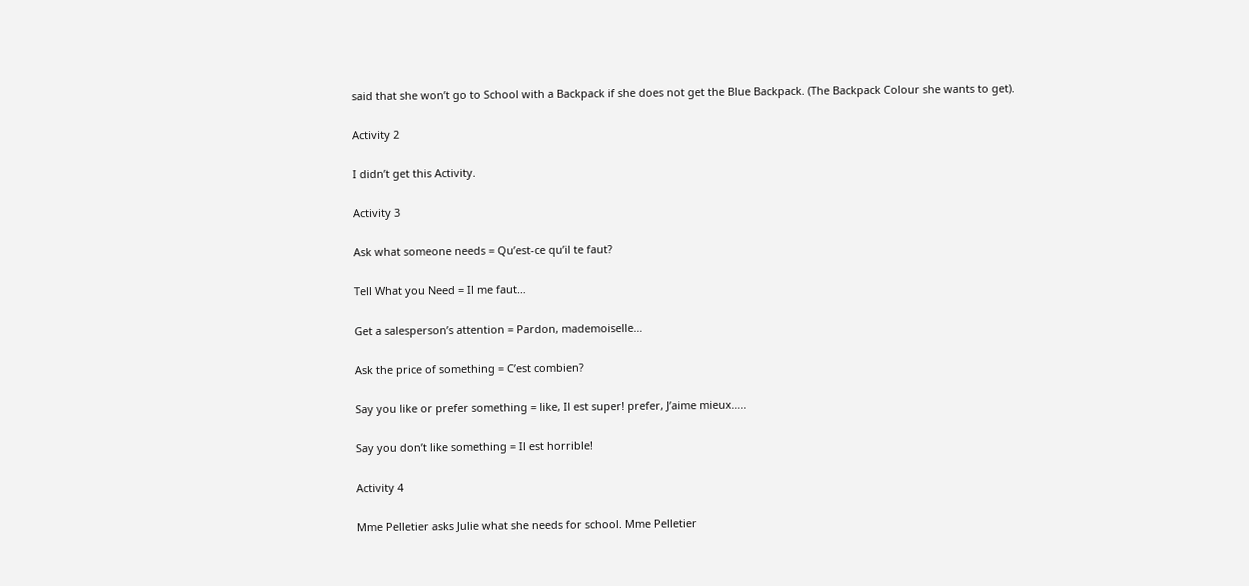said that she won’t go to School with a Backpack if she does not get the Blue Backpack. (The Backpack Colour she wants to get).

Activity 2

I didn’t get this Activity.

Activity 3

Ask what someone needs = Qu’est-ce qu’il te faut?

Tell What you Need = Il me faut…

Get a salesperson’s attention = Pardon, mademoiselle…

Ask the price of something = C’est combien?

Say you like or prefer something = like, Il est super! prefer, J’aime mieux…..

Say you don’t like something = Il est horrible!

Activity 4

Mme Pelletier asks Julie what she needs for school. Mme Pelletier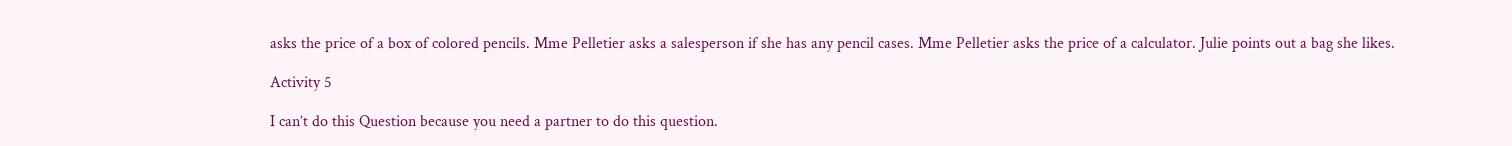asks the price of a box of colored pencils. Mme Pelletier asks a salesperson if she has any pencil cases. Mme Pelletier asks the price of a calculator. Julie points out a bag she likes.

Activity 5

I can’t do this Question because you need a partner to do this question.